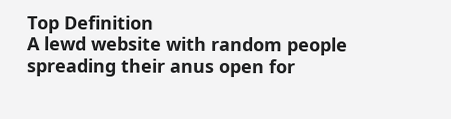Top Definition
A lewd website with random people spreading their anus open for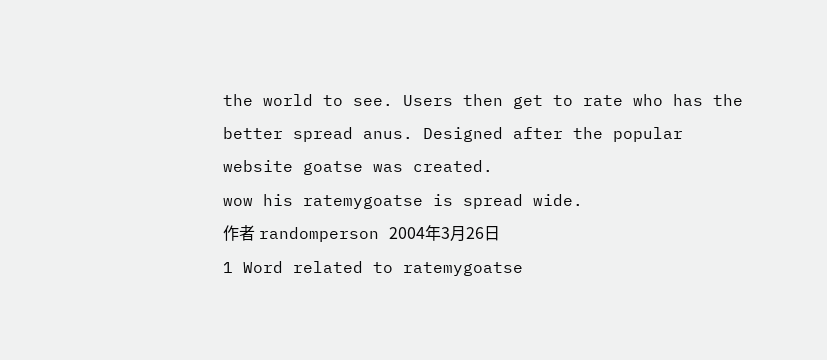the world to see. Users then get to rate who has the better spread anus. Designed after the popular website goatse was created.
wow his ratemygoatse is spread wide.
作者 randomperson 2004年3月26日
1 Word related to ratemygoatse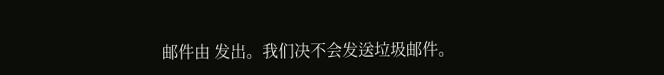邮件由 发出。我们决不会发送垃圾邮件。